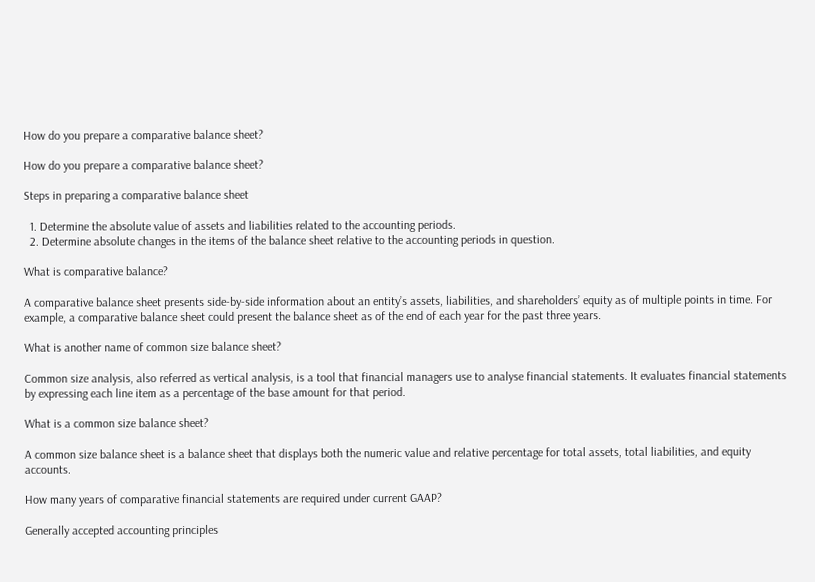How do you prepare a comparative balance sheet?

How do you prepare a comparative balance sheet?

Steps in preparing a comparative balance sheet

  1. Determine the absolute value of assets and liabilities related to the accounting periods.
  2. Determine absolute changes in the items of the balance sheet relative to the accounting periods in question.

What is comparative balance?

A comparative balance sheet presents side-by-side information about an entity’s assets, liabilities, and shareholders’ equity as of multiple points in time. For example, a comparative balance sheet could present the balance sheet as of the end of each year for the past three years.

What is another name of common size balance sheet?

Common size analysis, also referred as vertical analysis, is a tool that financial managers use to analyse financial statements. It evaluates financial statements by expressing each line item as a percentage of the base amount for that period.

What is a common size balance sheet?

A common size balance sheet is a balance sheet that displays both the numeric value and relative percentage for total assets, total liabilities, and equity accounts.

How many years of comparative financial statements are required under current GAAP?

Generally accepted accounting principles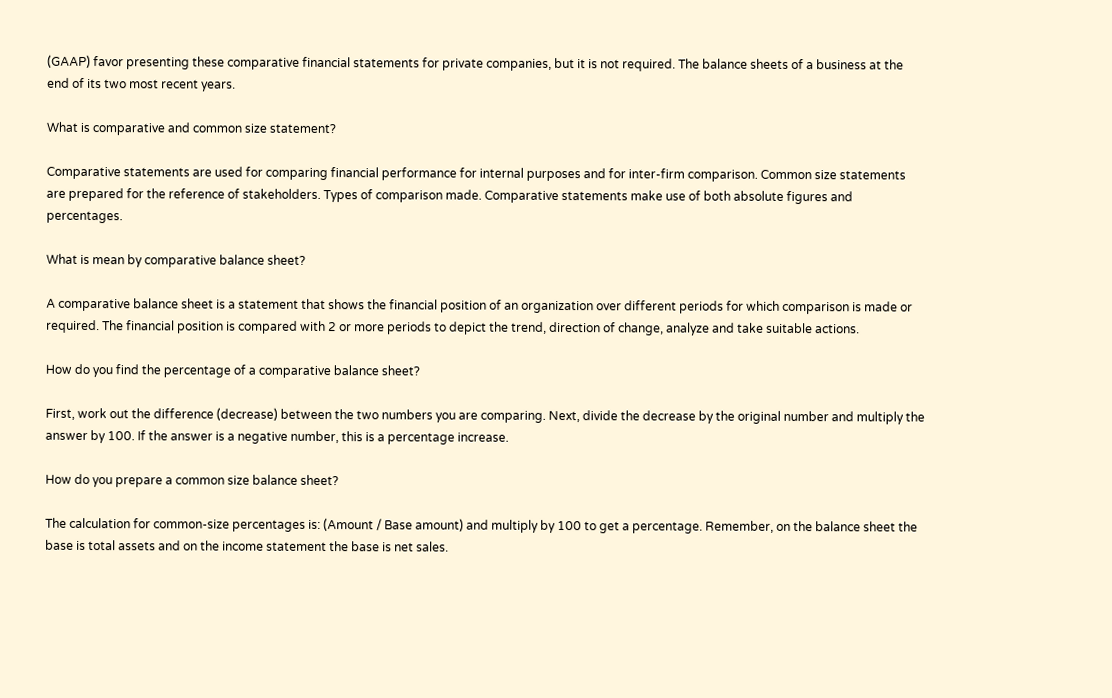(GAAP) favor presenting these comparative financial statements for private companies, but it is not required. The balance sheets of a business at the end of its two most recent years.

What is comparative and common size statement?

Comparative statements are used for comparing financial performance for internal purposes and for inter-firm comparison. Common size statements are prepared for the reference of stakeholders. Types of comparison made. Comparative statements make use of both absolute figures and percentages.

What is mean by comparative balance sheet?

A comparative balance sheet is a statement that shows the financial position of an organization over different periods for which comparison is made or required. The financial position is compared with 2 or more periods to depict the trend, direction of change, analyze and take suitable actions.

How do you find the percentage of a comparative balance sheet?

First, work out the difference (decrease) between the two numbers you are comparing. Next, divide the decrease by the original number and multiply the answer by 100. If the answer is a negative number, this is a percentage increase.

How do you prepare a common size balance sheet?

The calculation for common-size percentages is: (Amount / Base amount) and multiply by 100 to get a percentage. Remember, on the balance sheet the base is total assets and on the income statement the base is net sales.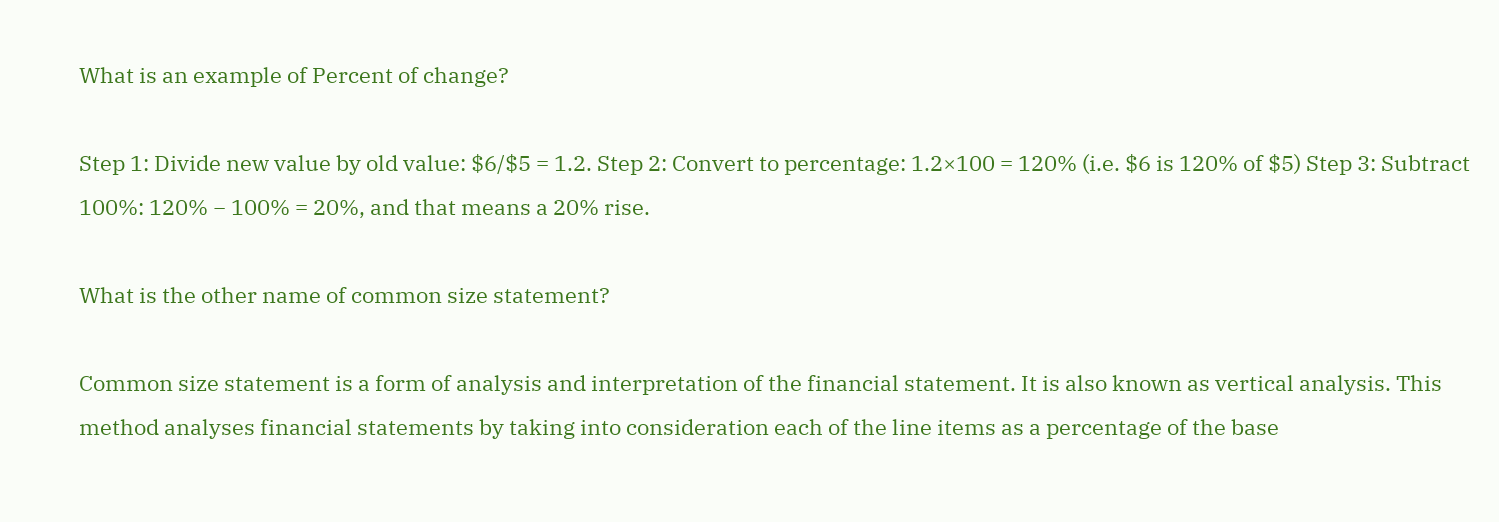What is an example of Percent of change?

Step 1: Divide new value by old value: $6/$5 = 1.2. Step 2: Convert to percentage: 1.2×100 = 120% (i.e. $6 is 120% of $5) Step 3: Subtract 100%: 120% − 100% = 20%, and that means a 20% rise.

What is the other name of common size statement?

Common size statement is a form of analysis and interpretation of the financial statement. It is also known as vertical analysis. This method analyses financial statements by taking into consideration each of the line items as a percentage of the base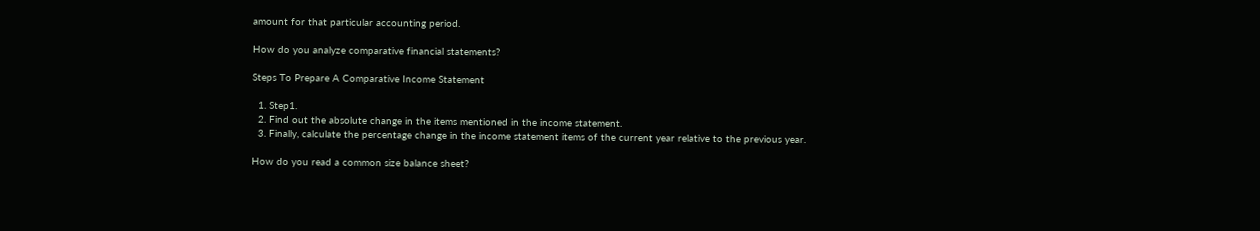amount for that particular accounting period.

How do you analyze comparative financial statements?

Steps To Prepare A Comparative Income Statement

  1. Step1.
  2. Find out the absolute change in the items mentioned in the income statement.
  3. Finally, calculate the percentage change in the income statement items of the current year relative to the previous year.

How do you read a common size balance sheet?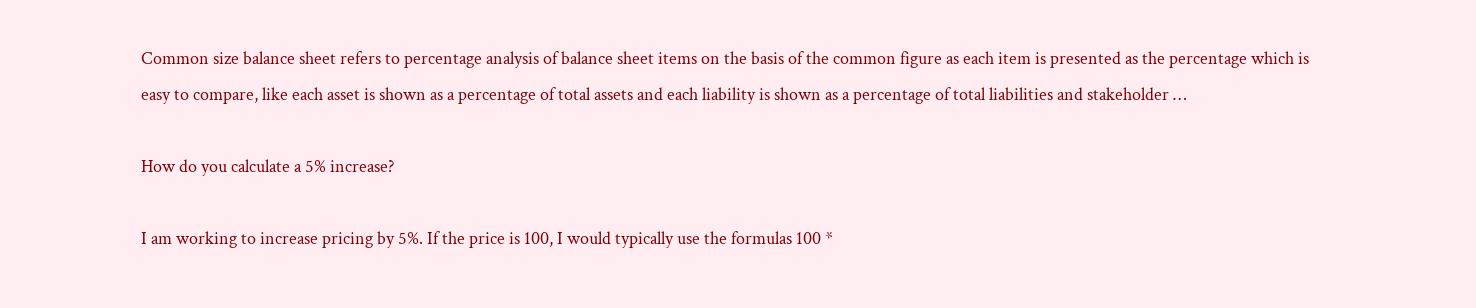Common size balance sheet refers to percentage analysis of balance sheet items on the basis of the common figure as each item is presented as the percentage which is easy to compare, like each asset is shown as a percentage of total assets and each liability is shown as a percentage of total liabilities and stakeholder …

How do you calculate a 5% increase?

I am working to increase pricing by 5%. If the price is 100, I would typically use the formulas 100 *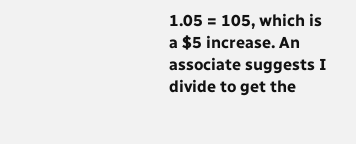1.05 = 105, which is a $5 increase. An associate suggests I divide to get the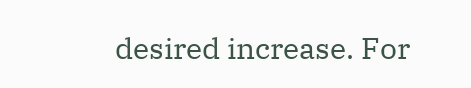desired increase. For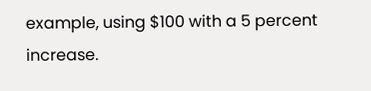example, using $100 with a 5 percent increase.